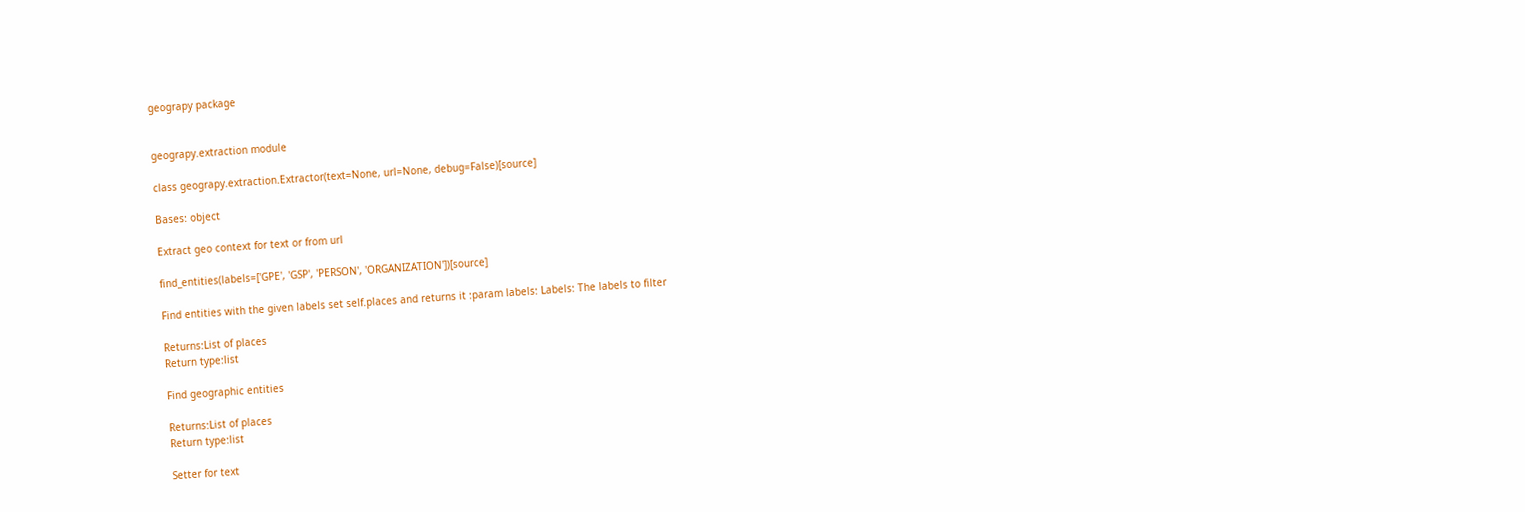geograpy package


geograpy.extraction module

class geograpy.extraction.Extractor(text=None, url=None, debug=False)[source]

Bases: object

Extract geo context for text or from url

find_entities(labels=['GPE', 'GSP', 'PERSON', 'ORGANIZATION'])[source]

Find entities with the given labels set self.places and returns it :param labels: Labels: The labels to filter

Returns:List of places
Return type:list

Find geographic entities

Returns:List of places
Return type:list

Setter for text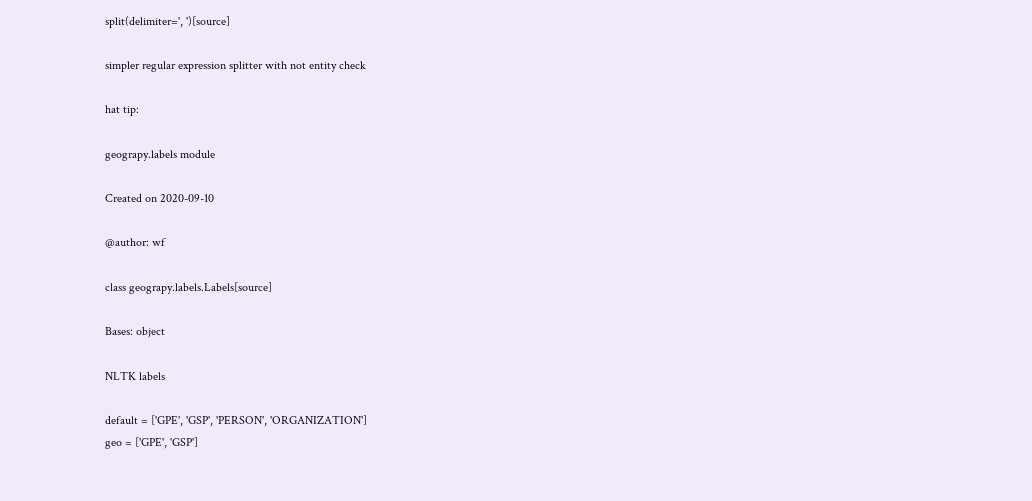split(delimiter=', ')[source]

simpler regular expression splitter with not entity check

hat tip:

geograpy.labels module

Created on 2020-09-10

@author: wf

class geograpy.labels.Labels[source]

Bases: object

NLTK labels

default = ['GPE', 'GSP', 'PERSON', 'ORGANIZATION']
geo = ['GPE', 'GSP']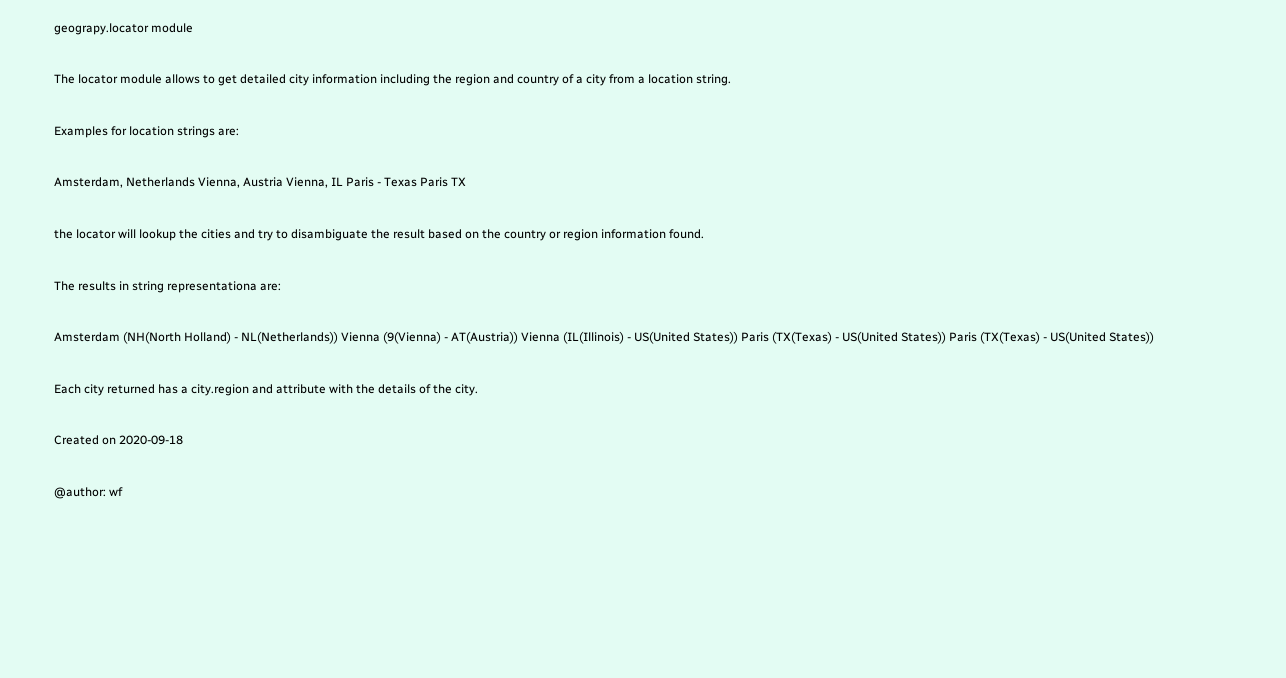geograpy.locator module

The locator module allows to get detailed city information including the region and country of a city from a location string.

Examples for location strings are:

Amsterdam, Netherlands Vienna, Austria Vienna, IL Paris - Texas Paris TX

the locator will lookup the cities and try to disambiguate the result based on the country or region information found.

The results in string representationa are:

Amsterdam (NH(North Holland) - NL(Netherlands)) Vienna (9(Vienna) - AT(Austria)) Vienna (IL(Illinois) - US(United States)) Paris (TX(Texas) - US(United States)) Paris (TX(Texas) - US(United States))

Each city returned has a city.region and attribute with the details of the city.

Created on 2020-09-18

@author: wf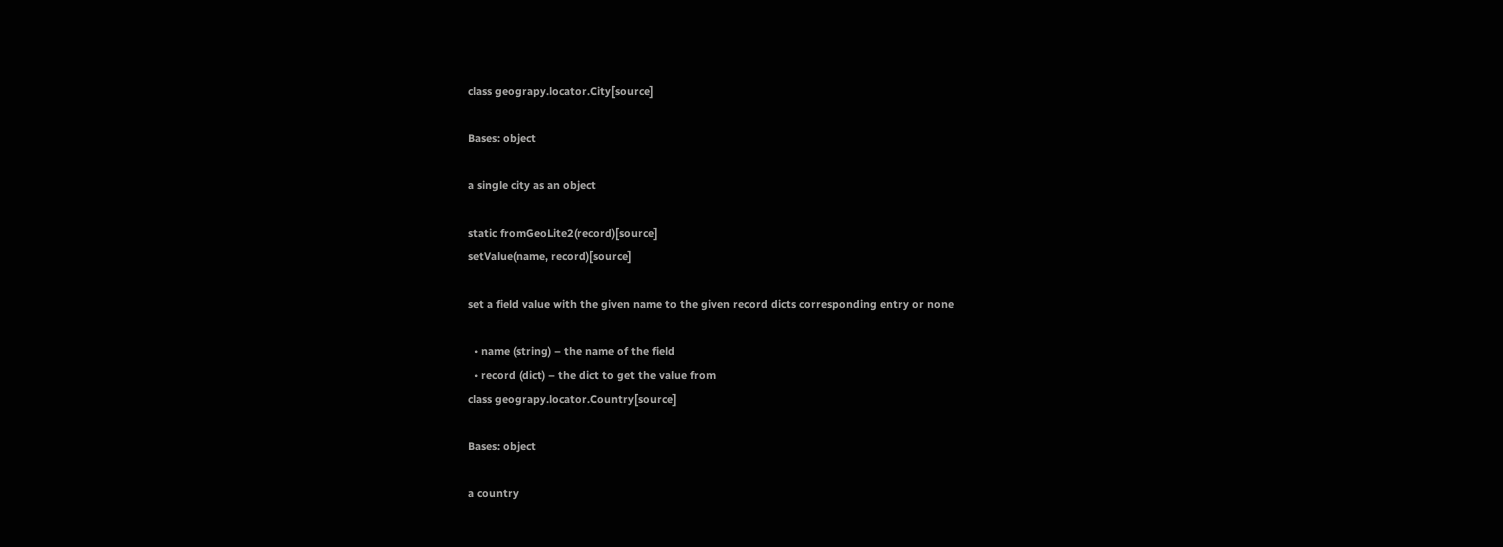class geograpy.locator.City[source]

Bases: object

a single city as an object

static fromGeoLite2(record)[source]
setValue(name, record)[source]

set a field value with the given name to the given record dicts corresponding entry or none

  • name (string) – the name of the field
  • record (dict) – the dict to get the value from
class geograpy.locator.Country[source]

Bases: object

a country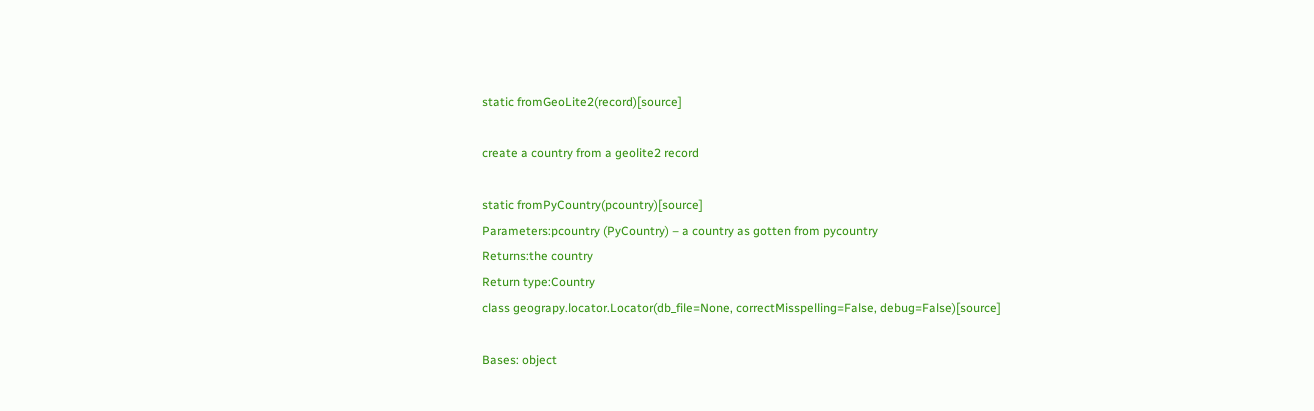static fromGeoLite2(record)[source]

create a country from a geolite2 record

static fromPyCountry(pcountry)[source]
Parameters:pcountry (PyCountry) – a country as gotten from pycountry
Returns:the country
Return type:Country
class geograpy.locator.Locator(db_file=None, correctMisspelling=False, debug=False)[source]

Bases: object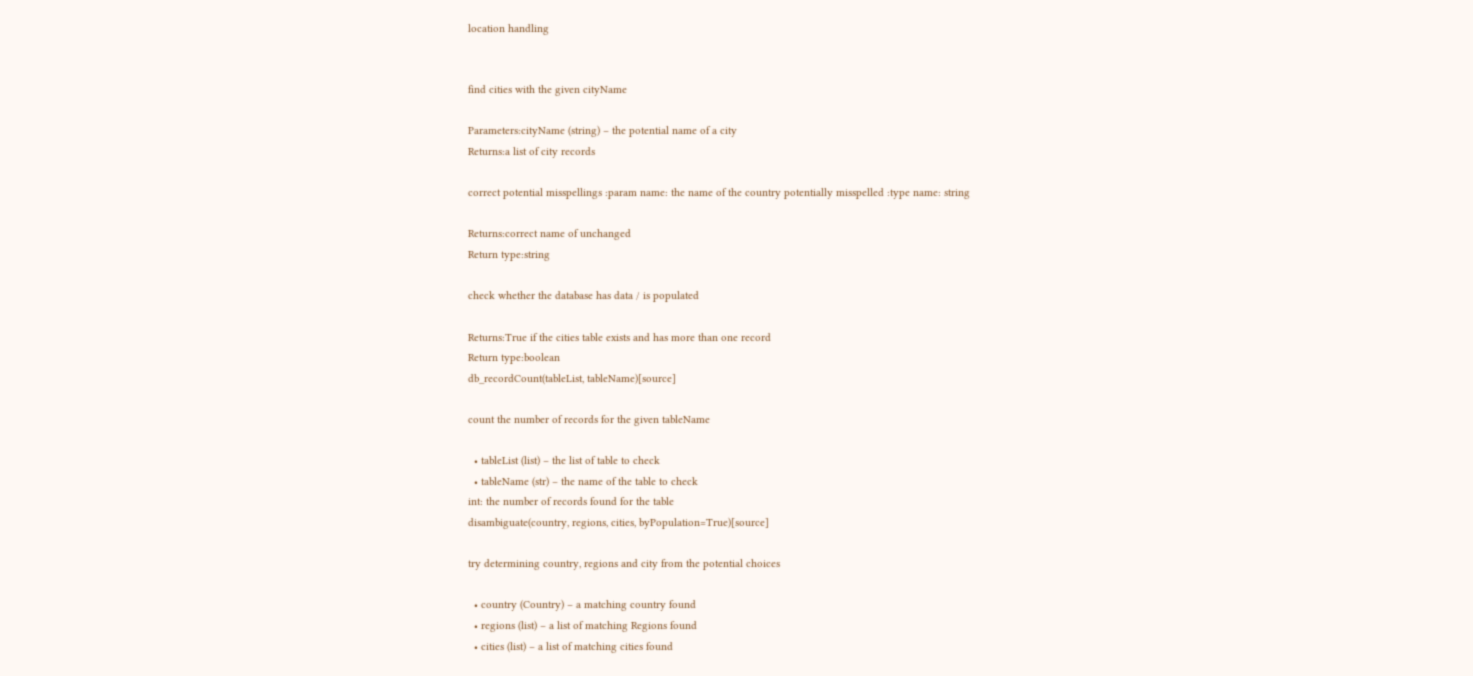location handling


find cities with the given cityName

Parameters:cityName (string) – the potential name of a city
Returns:a list of city records

correct potential misspellings :param name: the name of the country potentially misspelled :type name: string

Returns:correct name of unchanged
Return type:string

check whether the database has data / is populated

Returns:True if the cities table exists and has more than one record
Return type:boolean
db_recordCount(tableList, tableName)[source]

count the number of records for the given tableName

  • tableList (list) – the list of table to check
  • tableName (str) – the name of the table to check
int: the number of records found for the table
disambiguate(country, regions, cities, byPopulation=True)[source]

try determining country, regions and city from the potential choices

  • country (Country) – a matching country found
  • regions (list) – a list of matching Regions found
  • cities (list) – a list of matching cities found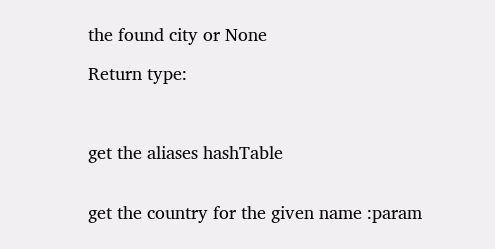the found city or None

Return type:



get the aliases hashTable


get the country for the given name :param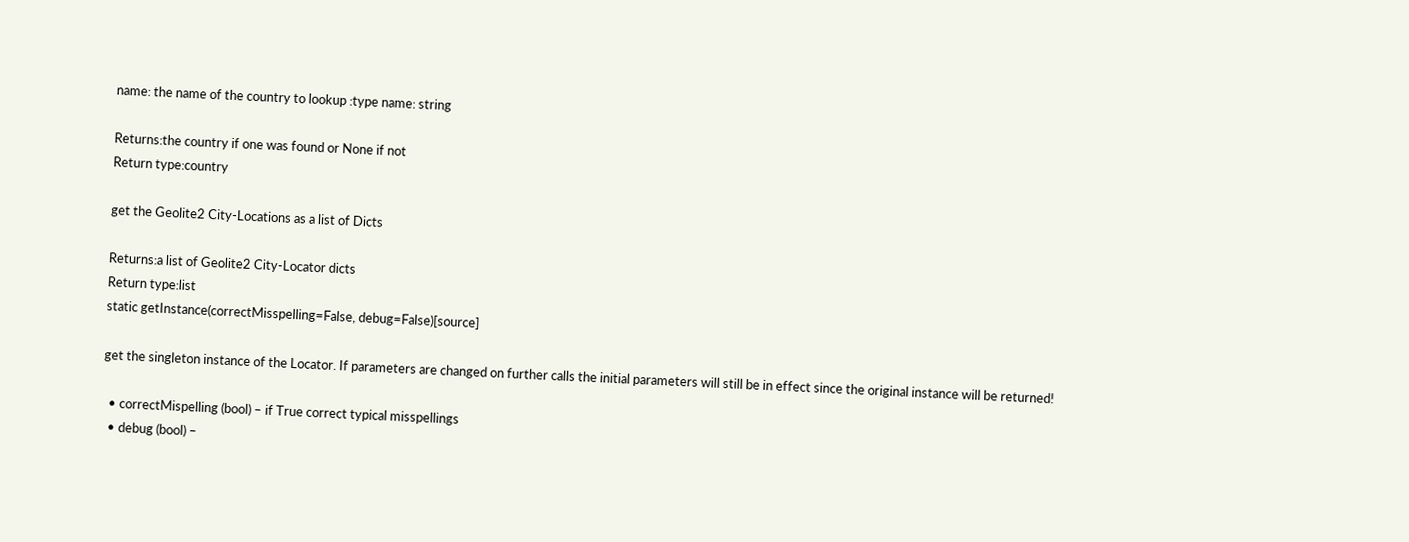name: the name of the country to lookup :type name: string

Returns:the country if one was found or None if not
Return type:country

get the Geolite2 City-Locations as a list of Dicts

Returns:a list of Geolite2 City-Locator dicts
Return type:list
static getInstance(correctMisspelling=False, debug=False)[source]

get the singleton instance of the Locator. If parameters are changed on further calls the initial parameters will still be in effect since the original instance will be returned!

  • correctMispelling (bool) – if True correct typical misspellings
  • debug (bool) –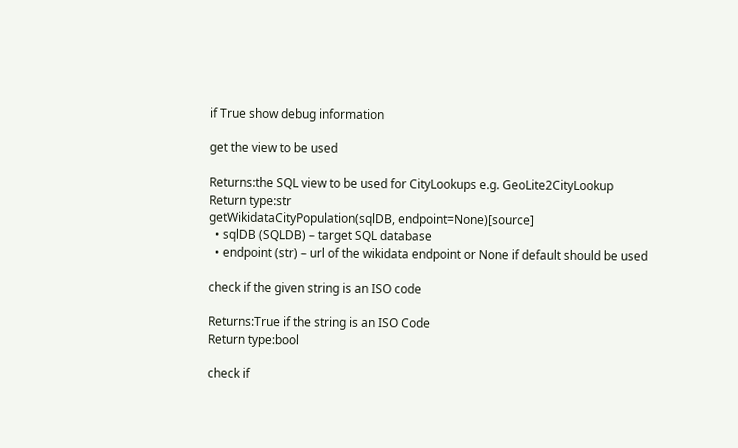if True show debug information

get the view to be used

Returns:the SQL view to be used for CityLookups e.g. GeoLite2CityLookup
Return type:str
getWikidataCityPopulation(sqlDB, endpoint=None)[source]
  • sqlDB (SQLDB) – target SQL database
  • endpoint (str) – url of the wikidata endpoint or None if default should be used

check if the given string is an ISO code

Returns:True if the string is an ISO Code
Return type:bool

check if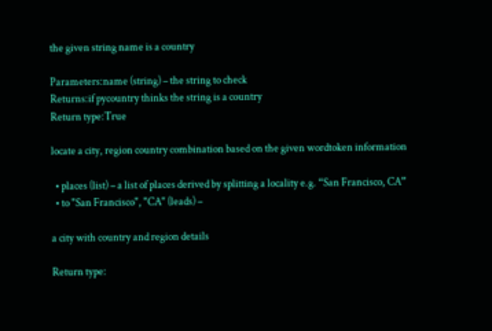the given string name is a country

Parameters:name (string) – the string to check
Returns:if pycountry thinks the string is a country
Return type:True

locate a city, region country combination based on the given wordtoken information

  • places (list) – a list of places derived by splitting a locality e.g. “San Francisco, CA”
  • to "San Francisco", "CA" (leads) –

a city with country and region details

Return type: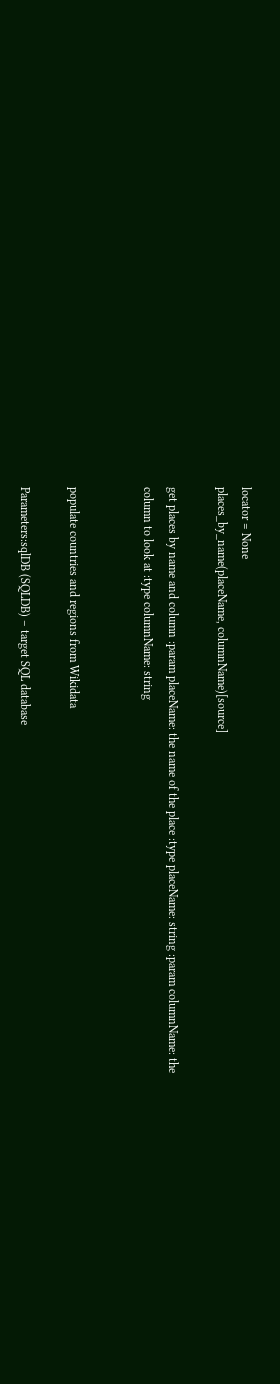locator = None
places_by_name(placeName, columnName)[source]

get places by name and column :param placeName: the name of the place :type placeName: string :param columnName: the column to look at :type columnName: string


populate countries and regions from Wikidata

Parameters:sqlDB (SQLDB) – target SQL database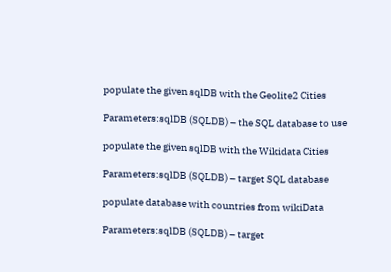populate the given sqlDB with the Geolite2 Cities

Parameters:sqlDB (SQLDB) – the SQL database to use

populate the given sqlDB with the Wikidata Cities

Parameters:sqlDB (SQLDB) – target SQL database

populate database with countries from wikiData

Parameters:sqlDB (SQLDB) – target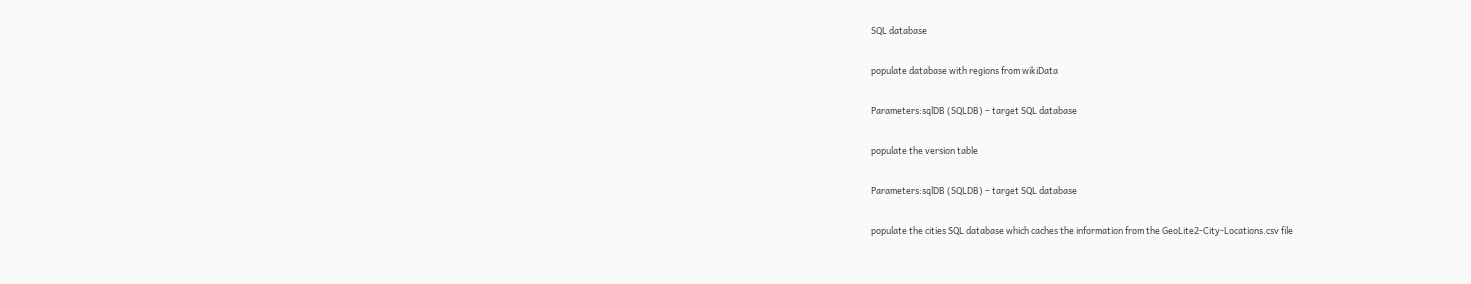SQL database

populate database with regions from wikiData

Parameters:sqlDB (SQLDB) – target SQL database

populate the version table

Parameters:sqlDB (SQLDB) – target SQL database

populate the cities SQL database which caches the information from the GeoLite2-City-Locations.csv file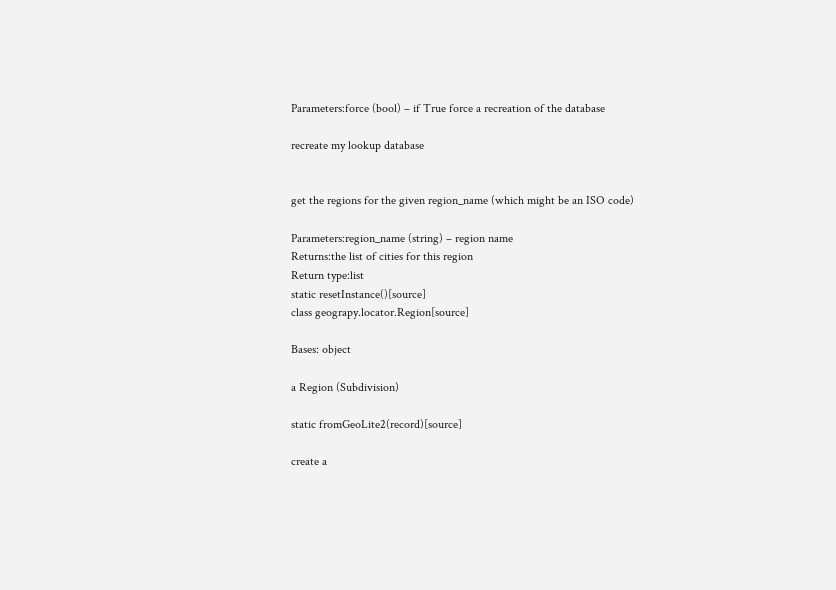Parameters:force (bool) – if True force a recreation of the database

recreate my lookup database


get the regions for the given region_name (which might be an ISO code)

Parameters:region_name (string) – region name
Returns:the list of cities for this region
Return type:list
static resetInstance()[source]
class geograpy.locator.Region[source]

Bases: object

a Region (Subdivision)

static fromGeoLite2(record)[source]

create a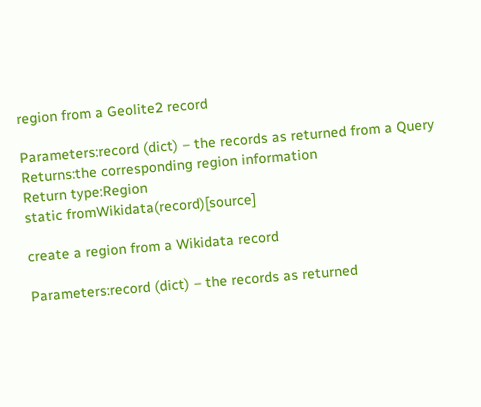region from a Geolite2 record

Parameters:record (dict) – the records as returned from a Query
Returns:the corresponding region information
Return type:Region
static fromWikidata(record)[source]

create a region from a Wikidata record

Parameters:record (dict) – the records as returned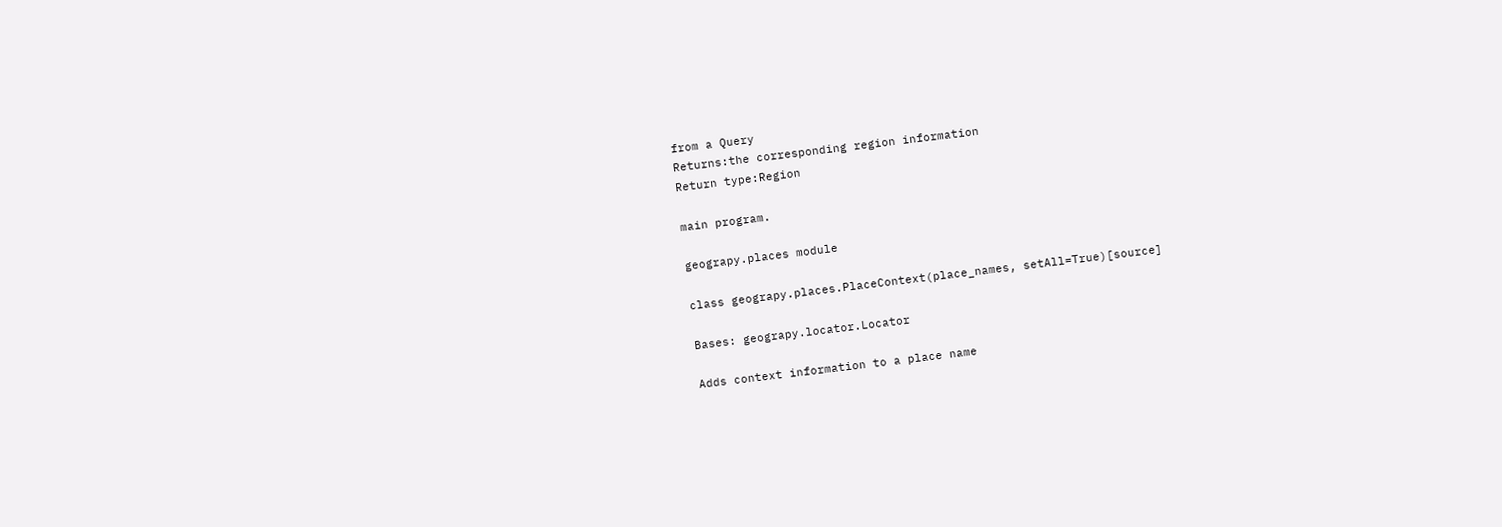from a Query
Returns:the corresponding region information
Return type:Region

main program.

geograpy.places module

class geograpy.places.PlaceContext(place_names, setAll=True)[source]

Bases: geograpy.locator.Locator

Adds context information to a place name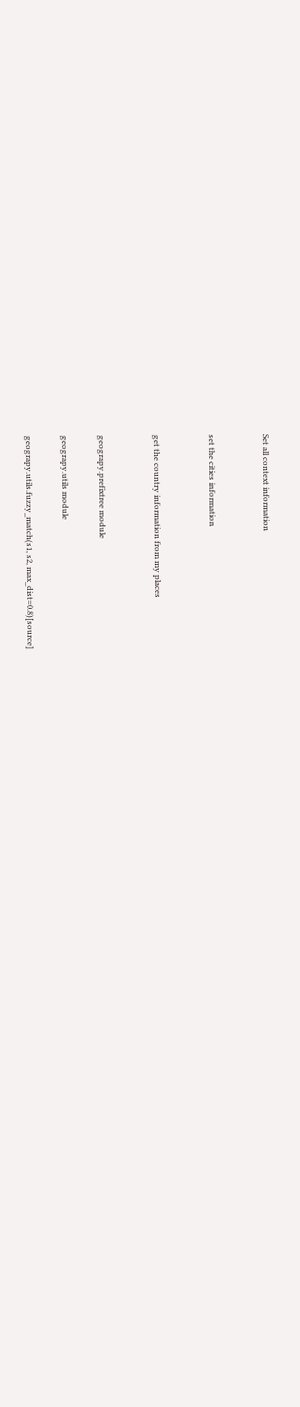Set all context information


set the cities information


get the country information from my places


geograpy.prefixtree module

geograpy.utils module

geograpy.utils.fuzzy_match(s1, s2, max_dist=0.8)[source]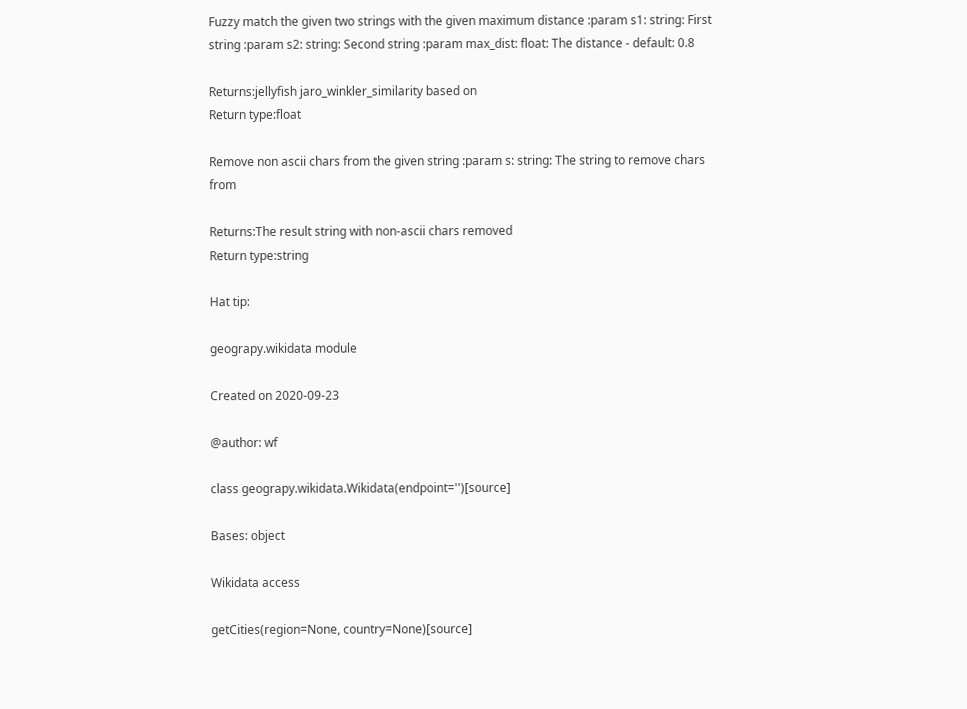Fuzzy match the given two strings with the given maximum distance :param s1: string: First string :param s2: string: Second string :param max_dist: float: The distance - default: 0.8

Returns:jellyfish jaro_winkler_similarity based on
Return type:float

Remove non ascii chars from the given string :param s: string: The string to remove chars from

Returns:The result string with non-ascii chars removed
Return type:string

Hat tip:

geograpy.wikidata module

Created on 2020-09-23

@author: wf

class geograpy.wikidata.Wikidata(endpoint='')[source]

Bases: object

Wikidata access

getCities(region=None, country=None)[source]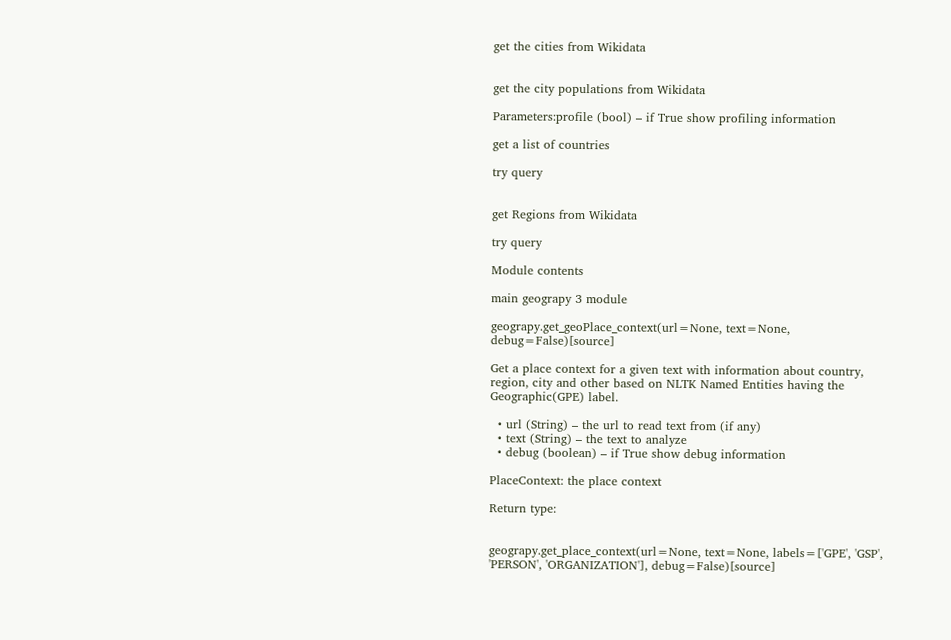get the cities from Wikidata


get the city populations from Wikidata

Parameters:profile (bool) – if True show profiling information

get a list of countries

try query


get Regions from Wikidata

try query

Module contents

main geograpy 3 module

geograpy.get_geoPlace_context(url=None, text=None, debug=False)[source]

Get a place context for a given text with information about country, region, city and other based on NLTK Named Entities having the Geographic(GPE) label.

  • url (String) – the url to read text from (if any)
  • text (String) – the text to analyze
  • debug (boolean) – if True show debug information

PlaceContext: the place context

Return type:


geograpy.get_place_context(url=None, text=None, labels=['GPE', 'GSP', 'PERSON', 'ORGANIZATION'], debug=False)[source]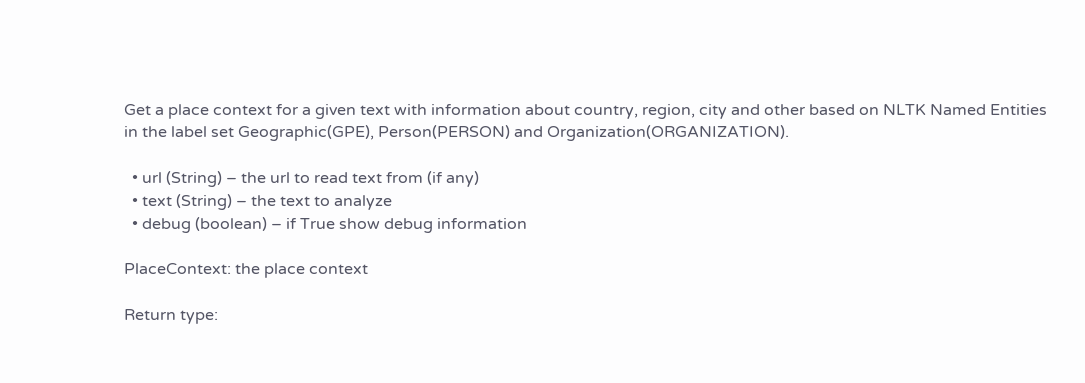Get a place context for a given text with information about country, region, city and other based on NLTK Named Entities in the label set Geographic(GPE), Person(PERSON) and Organization(ORGANIZATION).

  • url (String) – the url to read text from (if any)
  • text (String) – the text to analyze
  • debug (boolean) – if True show debug information

PlaceContext: the place context

Return type: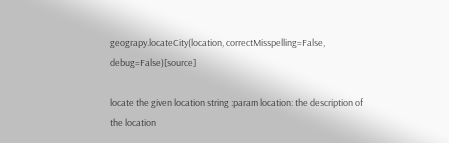geograpy.locateCity(location, correctMisspelling=False, debug=False)[source]

locate the given location string :param location: the description of the location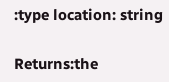:type location: string

Returns:the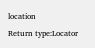location
Return type:Locator